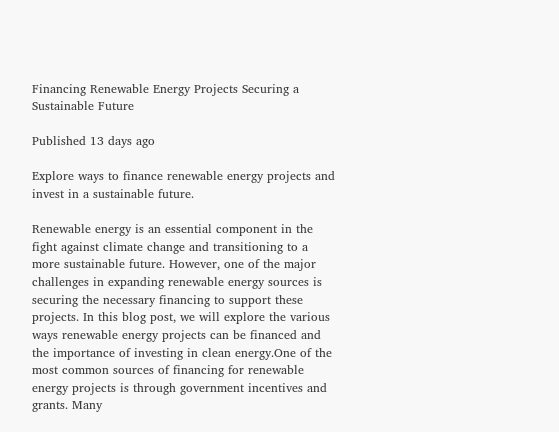Financing Renewable Energy Projects Securing a Sustainable Future

Published 13 days ago

Explore ways to finance renewable energy projects and invest in a sustainable future.

Renewable energy is an essential component in the fight against climate change and transitioning to a more sustainable future. However, one of the major challenges in expanding renewable energy sources is securing the necessary financing to support these projects. In this blog post, we will explore the various ways renewable energy projects can be financed and the importance of investing in clean energy.One of the most common sources of financing for renewable energy projects is through government incentives and grants. Many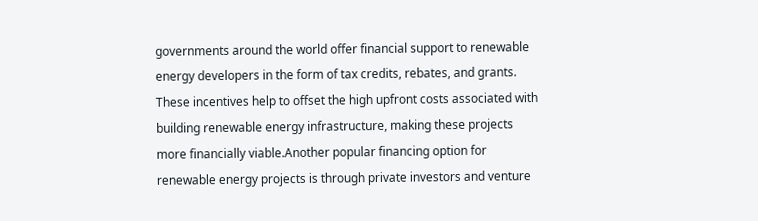governments around the world offer financial support to renewable energy developers in the form of tax credits, rebates, and grants. These incentives help to offset the high upfront costs associated with building renewable energy infrastructure, making these projects more financially viable.Another popular financing option for renewable energy projects is through private investors and venture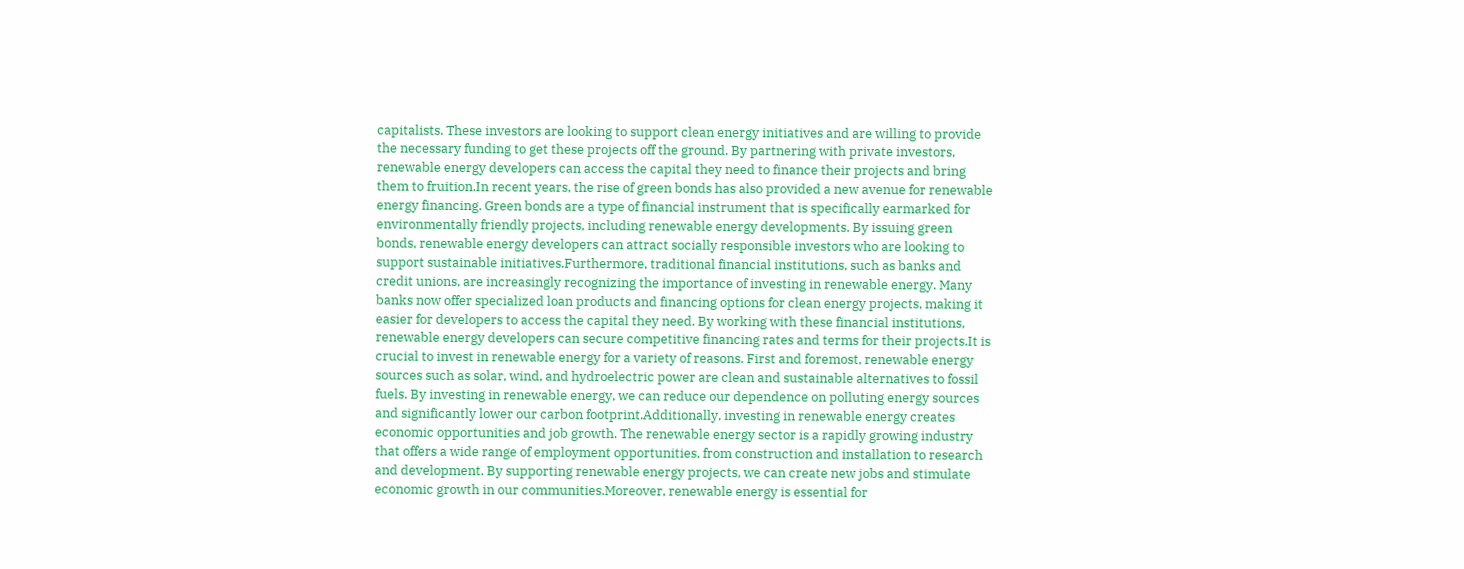capitalists. These investors are looking to support clean energy initiatives and are willing to provide the necessary funding to get these projects off the ground. By partnering with private investors, renewable energy developers can access the capital they need to finance their projects and bring them to fruition.In recent years, the rise of green bonds has also provided a new avenue for renewable energy financing. Green bonds are a type of financial instrument that is specifically earmarked for environmentally friendly projects, including renewable energy developments. By issuing green bonds, renewable energy developers can attract socially responsible investors who are looking to support sustainable initiatives.Furthermore, traditional financial institutions, such as banks and credit unions, are increasingly recognizing the importance of investing in renewable energy. Many banks now offer specialized loan products and financing options for clean energy projects, making it easier for developers to access the capital they need. By working with these financial institutions, renewable energy developers can secure competitive financing rates and terms for their projects.It is crucial to invest in renewable energy for a variety of reasons. First and foremost, renewable energy sources such as solar, wind, and hydroelectric power are clean and sustainable alternatives to fossil fuels. By investing in renewable energy, we can reduce our dependence on polluting energy sources and significantly lower our carbon footprint.Additionally, investing in renewable energy creates economic opportunities and job growth. The renewable energy sector is a rapidly growing industry that offers a wide range of employment opportunities, from construction and installation to research and development. By supporting renewable energy projects, we can create new jobs and stimulate economic growth in our communities.Moreover, renewable energy is essential for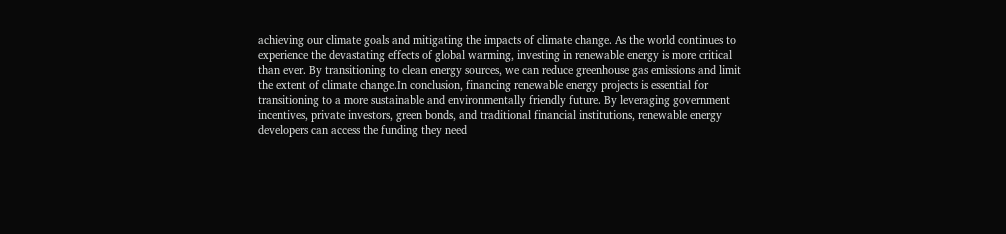achieving our climate goals and mitigating the impacts of climate change. As the world continues to experience the devastating effects of global warming, investing in renewable energy is more critical than ever. By transitioning to clean energy sources, we can reduce greenhouse gas emissions and limit the extent of climate change.In conclusion, financing renewable energy projects is essential for transitioning to a more sustainable and environmentally friendly future. By leveraging government incentives, private investors, green bonds, and traditional financial institutions, renewable energy developers can access the funding they need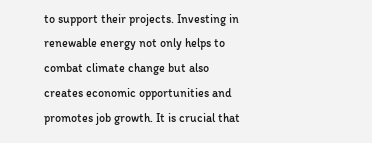to support their projects. Investing in renewable energy not only helps to combat climate change but also creates economic opportunities and promotes job growth. It is crucial that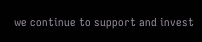we continue to support and invest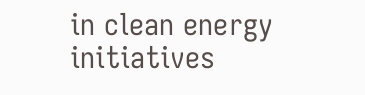in clean energy initiatives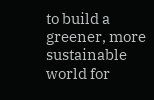to build a greener, more sustainable world for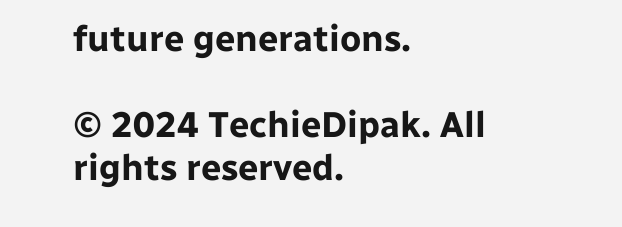future generations.

© 2024 TechieDipak. All rights reserved.